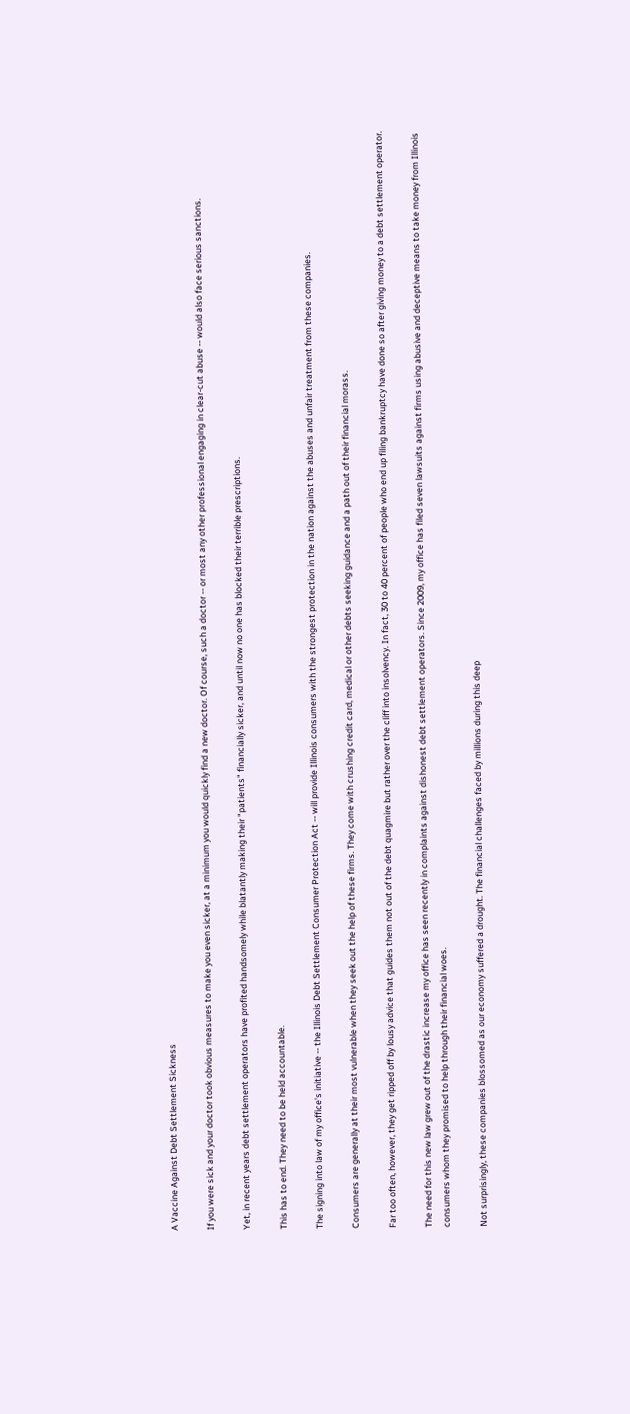A Vaccine Against Debt Settlement Sickness

If you were sick and your doctor took obvious measures to make you even sicker, at a minimum you would quickly find a new doctor. Of course, such a doctor -- or most any other professional engaging in clear-cut abuse -- would also face serious sanctions.

Yet, in recent years debt settlement operators have profited handsomely while blatantly making their "patients" financially sicker, and until now no one has blocked their terrible prescriptions.

This has to end. They need to be held accountable.

The signing into law of my office's initiative -- the Illinois Debt Settlement Consumer Protection Act -- will provide Illinois consumers with the strongest protection in the nation against the abuses and unfair treatment from these companies.

Consumers are generally at their most vulnerable when they seek out the help of these firms. They come with crushing credit card, medical or other debts seeking guidance and a path out of their financial morass.

Far too often, however, they get ripped off by lousy advice that guides them not out of the debt quagmire but rather over the cliff into insolvency. In fact, 30 to 40 percent of people who end up filing bankruptcy have done so after giving money to a debt settlement operator.

The need for this new law grew out of the drastic increase my office has seen recently in complaints against dishonest debt settlement operators. Since 2009, my office has filed seven lawsuits against firms using abusive and deceptive means to take money from Illinois consumers whom they promised to help through their financial woes.

Not surprisingly, these companies blossomed as our economy suffered a drought. The financial challenges faced by millions during this deep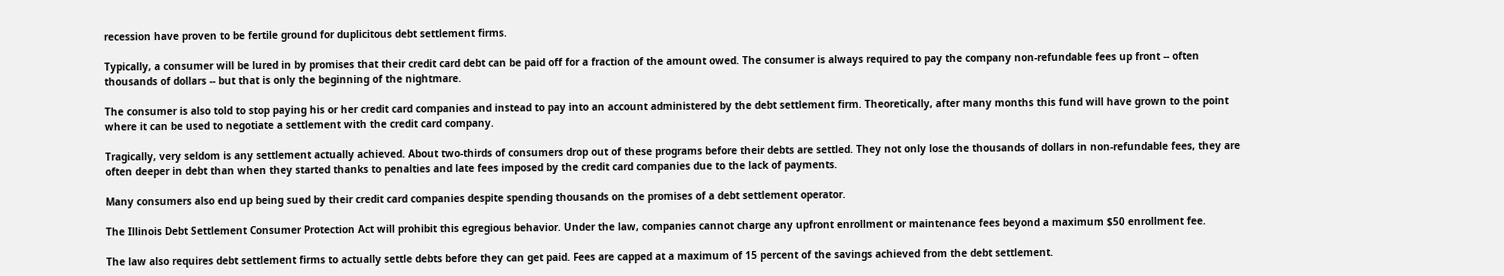recession have proven to be fertile ground for duplicitous debt settlement firms.

Typically, a consumer will be lured in by promises that their credit card debt can be paid off for a fraction of the amount owed. The consumer is always required to pay the company non-refundable fees up front -- often thousands of dollars -- but that is only the beginning of the nightmare.

The consumer is also told to stop paying his or her credit card companies and instead to pay into an account administered by the debt settlement firm. Theoretically, after many months this fund will have grown to the point where it can be used to negotiate a settlement with the credit card company.

Tragically, very seldom is any settlement actually achieved. About two-thirds of consumers drop out of these programs before their debts are settled. They not only lose the thousands of dollars in non-refundable fees, they are often deeper in debt than when they started thanks to penalties and late fees imposed by the credit card companies due to the lack of payments.

Many consumers also end up being sued by their credit card companies despite spending thousands on the promises of a debt settlement operator.

The Illinois Debt Settlement Consumer Protection Act will prohibit this egregious behavior. Under the law, companies cannot charge any upfront enrollment or maintenance fees beyond a maximum $50 enrollment fee.

The law also requires debt settlement firms to actually settle debts before they can get paid. Fees are capped at a maximum of 15 percent of the savings achieved from the debt settlement.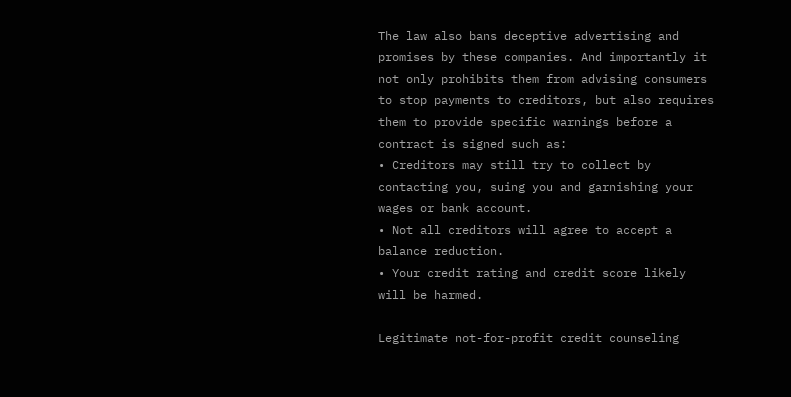The law also bans deceptive advertising and promises by these companies. And importantly it not only prohibits them from advising consumers to stop payments to creditors, but also requires them to provide specific warnings before a contract is signed such as:
• Creditors may still try to collect by contacting you, suing you and garnishing your wages or bank account.
• Not all creditors will agree to accept a balance reduction.
• Your credit rating and credit score likely will be harmed.

Legitimate not-for-profit credit counseling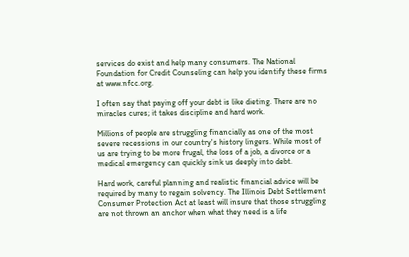services do exist and help many consumers. The National Foundation for Credit Counseling can help you identify these firms at www.nfcc.org.

I often say that paying off your debt is like dieting. There are no miracles cures; it takes discipline and hard work.

Millions of people are struggling financially as one of the most severe recessions in our country's history lingers. While most of us are trying to be more frugal, the loss of a job, a divorce or a medical emergency can quickly sink us deeply into debt.

Hard work, careful planning and realistic financial advice will be required by many to regain solvency. The Illinois Debt Settlement Consumer Protection Act at least will insure that those struggling are not thrown an anchor when what they need is a life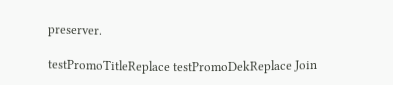preserver.

testPromoTitleReplace testPromoDekReplace Join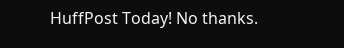HuffPost Today! No thanks.